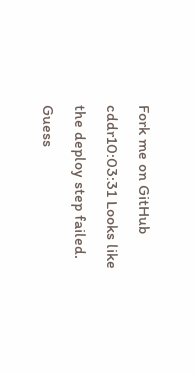Fork me on GitHub
cddr10:03:31 Looks like the deploy step failed. Guess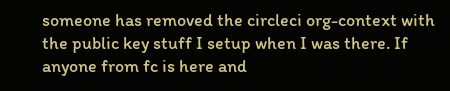someone has removed the circleci org-context with the public key stuff I setup when I was there. If anyone from fc is here and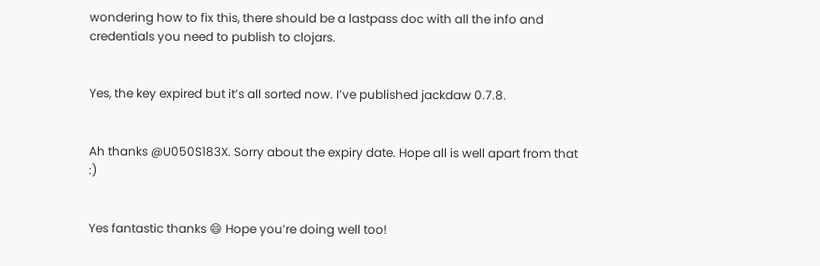wondering how to fix this, there should be a lastpass doc with all the info and credentials you need to publish to clojars.


Yes, the key expired but it’s all sorted now. I’ve published jackdaw 0.7.8.


Ah thanks @U050S183X. Sorry about the expiry date. Hope all is well apart from that :)


Yes fantastic thanks 😄 Hope you’re doing well too!